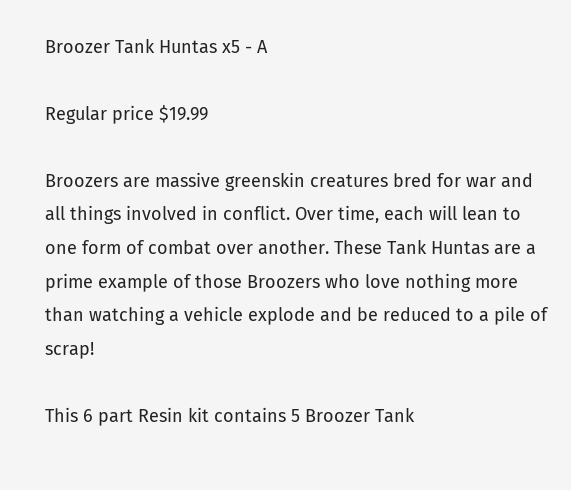Broozer Tank Huntas x5 - A

Regular price $19.99

Broozers are massive greenskin creatures bred for war and all things involved in conflict. Over time, each will lean to one form of combat over another. These Tank Huntas are a prime example of those Broozers who love nothing more than watching a vehicle explode and be reduced to a pile of scrap!

This 6 part Resin kit contains 5 Broozer Tank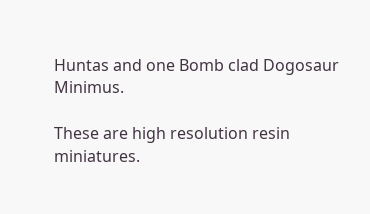Huntas and one Bomb clad Dogosaur Minimus.

These are high resolution resin miniatures.